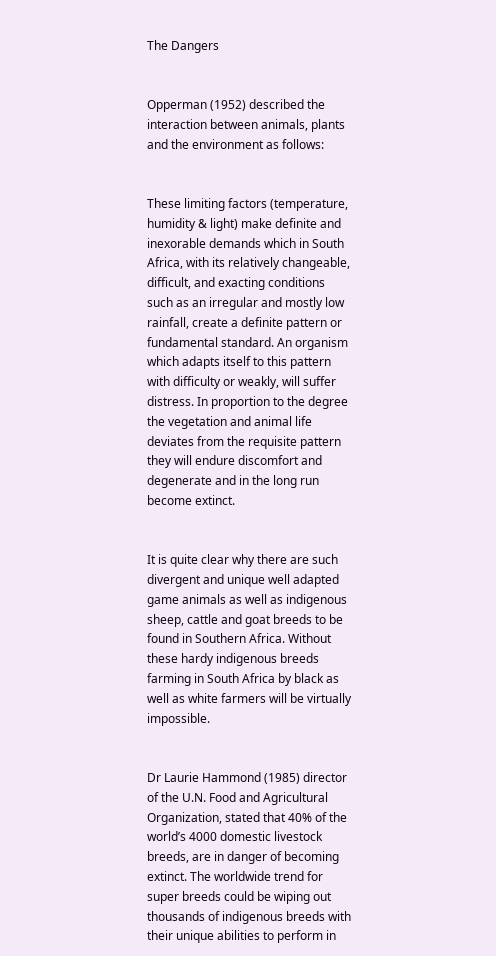The Dangers


Opperman (1952) described the interaction between animals, plants and the environment as follows:


These limiting factors (temperature, humidity & light) make definite and inexorable demands which in South Africa, with its relatively changeable, difficult, and exacting conditions such as an irregular and mostly low rainfall, create a definite pattern or fundamental standard. An organism which adapts itself to this pattern with difficulty or weakly, will suffer distress. In proportion to the degree the vegetation and animal life deviates from the requisite pattern they will endure discomfort and degenerate and in the long run become extinct.


It is quite clear why there are such divergent and unique well adapted game animals as well as indigenous sheep, cattle and goat breeds to be found in Southern Africa. Without these hardy indigenous breeds farming in South Africa by black as well as white farmers will be virtually impossible.


Dr Laurie Hammond (1985) director of the U.N. Food and Agricultural Organization, stated that 40% of the world’s 4000 domestic livestock breeds, are in danger of becoming extinct. The worldwide trend for super breeds could be wiping out thousands of indigenous breeds with their unique abilities to perform in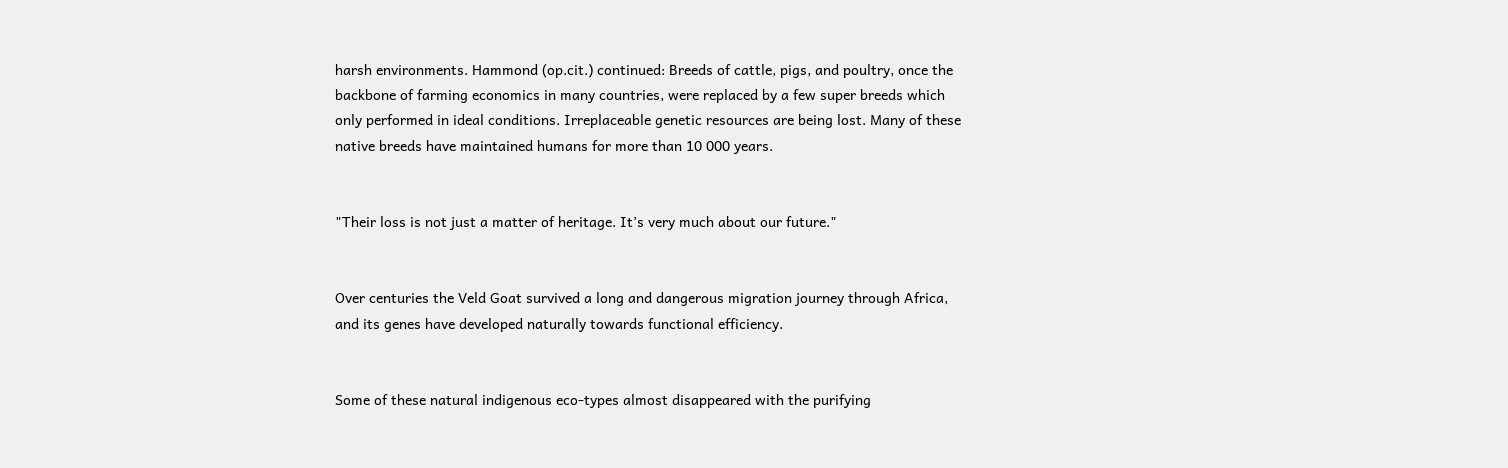harsh environments. Hammond (op.cit.) continued: Breeds of cattle, pigs, and poultry, once the backbone of farming economics in many countries, were replaced by a few super breeds which only performed in ideal conditions. Irreplaceable genetic resources are being lost. Many of these native breeds have maintained humans for more than 10 000 years.


"Their loss is not just a matter of heritage. It’s very much about our future."


Over centuries the Veld Goat survived a long and dangerous migration journey through Africa, and its genes have developed naturally towards functional efficiency.


Some of these natural indigenous eco-types almost disappeared with the purifying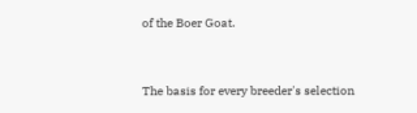of the Boer Goat.


The basis for every breeder's selection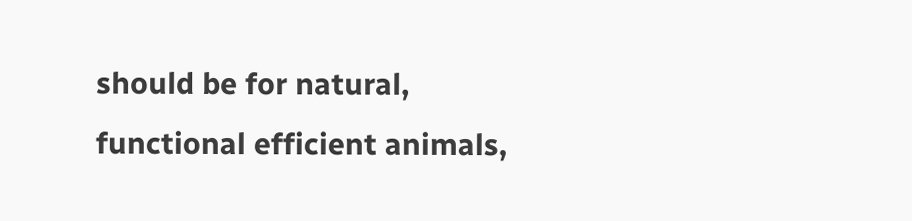should be for natural, functional efficient animals,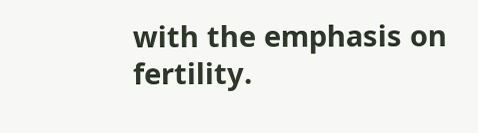with the emphasis on fertility.